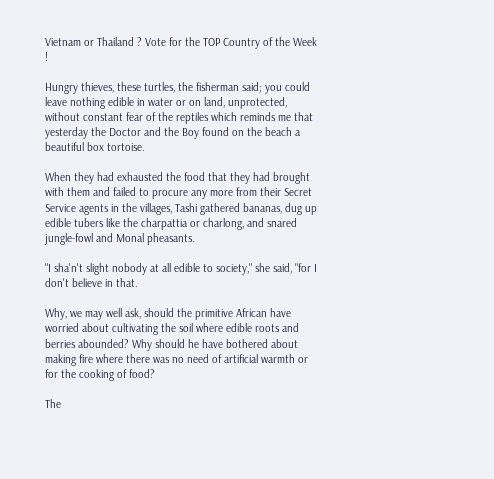Vietnam or Thailand ? Vote for the TOP Country of the Week !

Hungry thieves, these turtles, the fisherman said; you could leave nothing edible in water or on land, unprotected, without constant fear of the reptiles which reminds me that yesterday the Doctor and the Boy found on the beach a beautiful box tortoise.

When they had exhausted the food that they had brought with them and failed to procure any more from their Secret Service agents in the villages, Tashi gathered bananas, dug up edible tubers like the charpattia or charlong, and snared jungle-fowl and Monal pheasants.

"I sha'n't slight nobody at all edible to society," she said, "for I don't believe in that.

Why, we may well ask, should the primitive African have worried about cultivating the soil where edible roots and berries abounded? Why should he have bothered about making fire where there was no need of artificial warmth or for the cooking of food?

The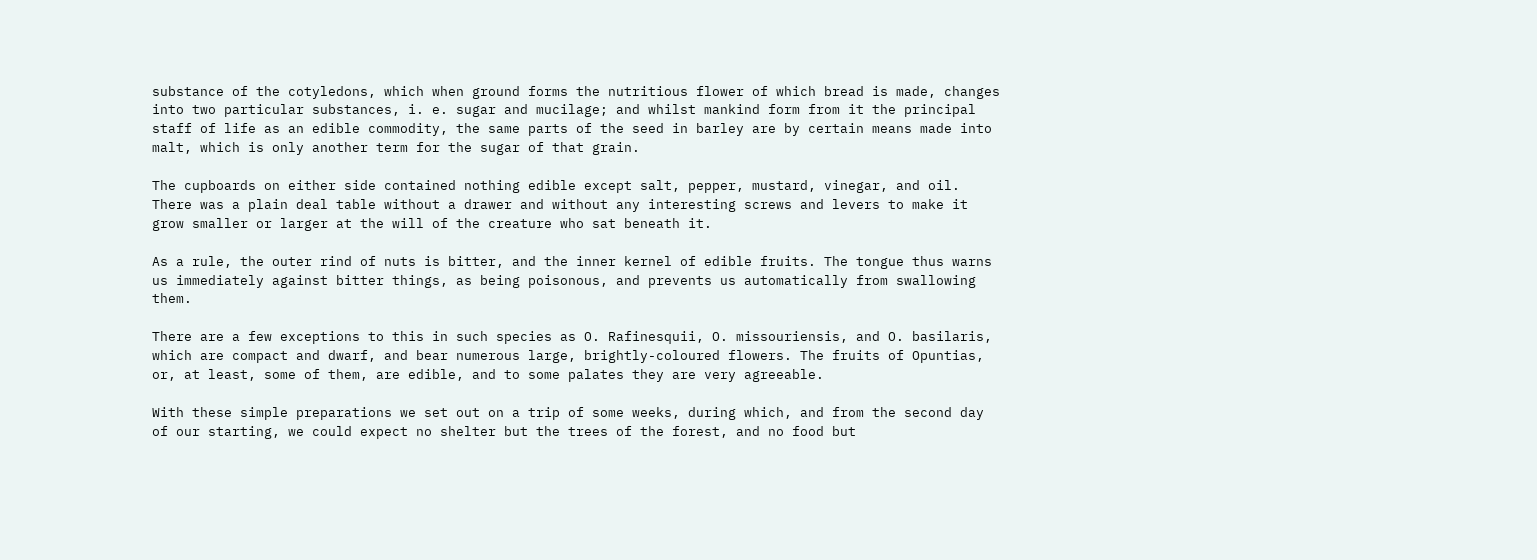substance of the cotyledons, which when ground forms the nutritious flower of which bread is made, changes into two particular substances, i. e. sugar and mucilage; and whilst mankind form from it the principal staff of life as an edible commodity, the same parts of the seed in barley are by certain means made into malt, which is only another term for the sugar of that grain.

The cupboards on either side contained nothing edible except salt, pepper, mustard, vinegar, and oil. There was a plain deal table without a drawer and without any interesting screws and levers to make it grow smaller or larger at the will of the creature who sat beneath it.

As a rule, the outer rind of nuts is bitter, and the inner kernel of edible fruits. The tongue thus warns us immediately against bitter things, as being poisonous, and prevents us automatically from swallowing them.

There are a few exceptions to this in such species as O. Rafinesquii, O. missouriensis, and O. basilaris, which are compact and dwarf, and bear numerous large, brightly-coloured flowers. The fruits of Opuntias, or, at least, some of them, are edible, and to some palates they are very agreeable.

With these simple preparations we set out on a trip of some weeks, during which, and from the second day of our starting, we could expect no shelter but the trees of the forest, and no food but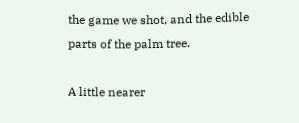the game we shot, and the edible parts of the palm tree.

A little nearer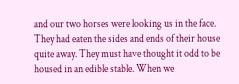and our two horses were looking us in the face. They had eaten the sides and ends of their house quite away. They must have thought it odd to be housed in an edible stable. When we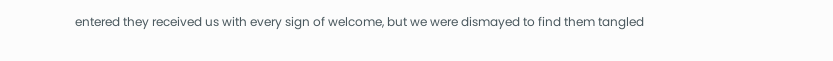entered they received us with every sign of welcome, but we were dismayed to find them tangled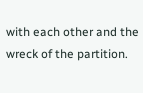with each other and the wreck of the partition.